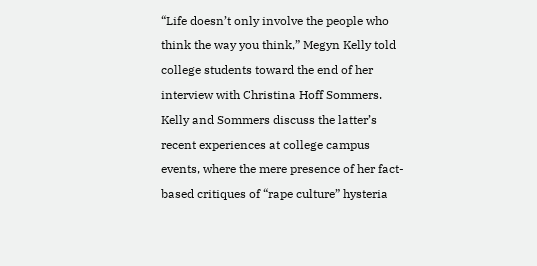“Life doesn’t only involve the people who think the way you think,” Megyn Kelly told college students toward the end of her interview with Christina Hoff Sommers. Kelly and Sommers discuss the latter’s recent experiences at college campus events, where the mere presence of her fact-based critiques of “rape culture” hysteria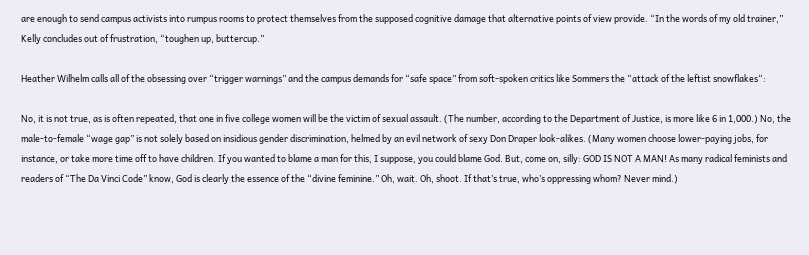are enough to send campus activists into rumpus rooms to protect themselves from the supposed cognitive damage that alternative points of view provide. “In the words of my old trainer,” Kelly concludes out of frustration, “toughen up, buttercup.”

Heather Wilhelm calls all of the obsessing over “trigger warnings” and the campus demands for “safe space” from soft-spoken critics like Sommers the “attack of the leftist snowflakes“:

No, it is not true, as is often repeated, that one in five college women will be the victim of sexual assault. (The number, according to the Department of Justice, is more like 6 in 1,000.) No, the male-to-female “wage gap” is not solely based on insidious gender discrimination, helmed by an evil network of sexy Don Draper look-alikes. (Many women choose lower-paying jobs, for instance, or take more time off to have children. If you wanted to blame a man for this, I suppose, you could blame God. But, come on, silly: GOD IS NOT A MAN! As many radical feminists and readers of “The Da Vinci Code” know, God is clearly the essence of the “divine feminine.” Oh, wait. Oh, shoot. If that’s true, who’s oppressing whom? Never mind.)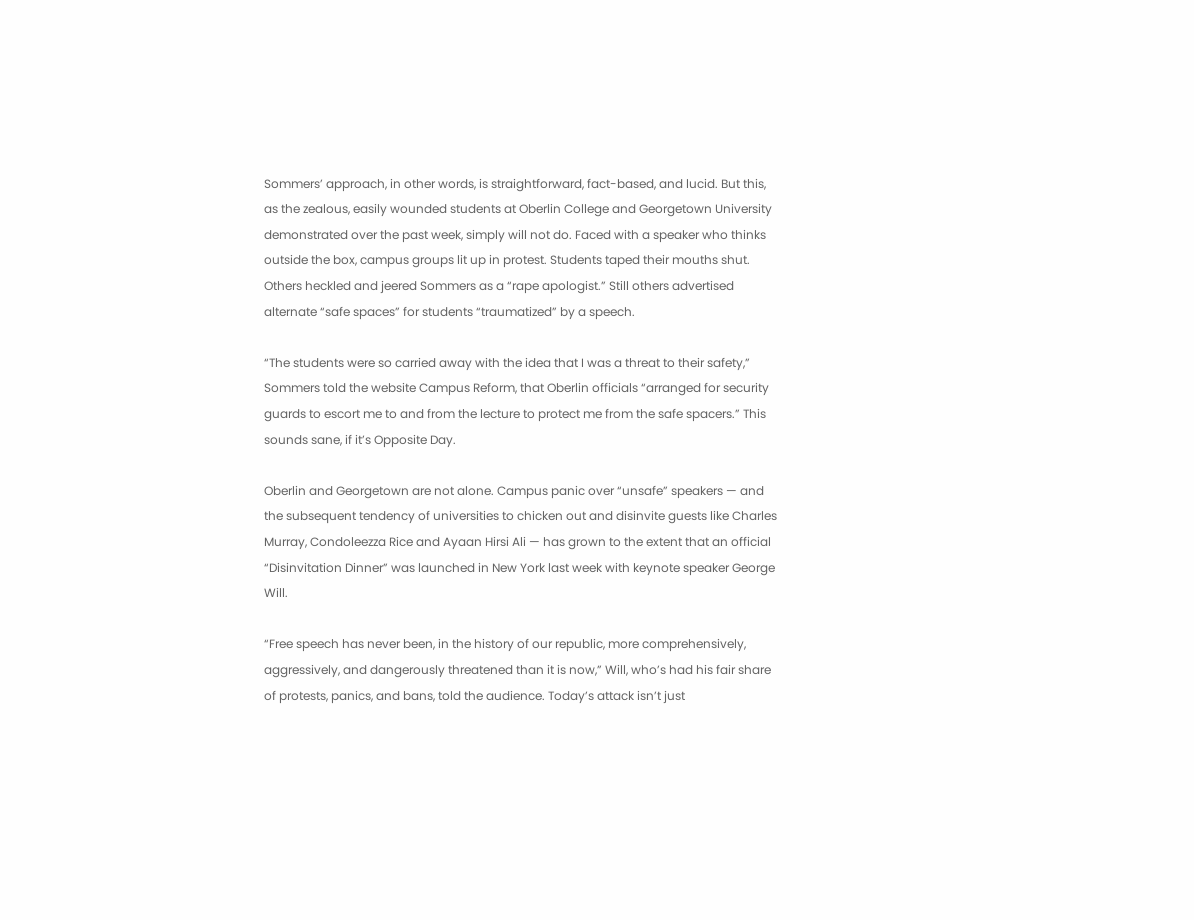Sommers’ approach, in other words, is straightforward, fact-based, and lucid. But this, as the zealous, easily wounded students at Oberlin College and Georgetown University demonstrated over the past week, simply will not do. Faced with a speaker who thinks outside the box, campus groups lit up in protest. Students taped their mouths shut. Others heckled and jeered Sommers as a “rape apologist.” Still others advertised alternate “safe spaces” for students “traumatized” by a speech.

“The students were so carried away with the idea that I was a threat to their safety,” Sommers told the website Campus Reform, that Oberlin officials “arranged for security guards to escort me to and from the lecture to protect me from the safe spacers.” This sounds sane, if it’s Opposite Day.

Oberlin and Georgetown are not alone. Campus panic over “unsafe” speakers — and the subsequent tendency of universities to chicken out and disinvite guests like Charles Murray, Condoleezza Rice and Ayaan Hirsi Ali — has grown to the extent that an official “Disinvitation Dinner” was launched in New York last week with keynote speaker George Will.

“Free speech has never been, in the history of our republic, more comprehensively, aggressively, and dangerously threatened than it is now,” Will, who’s had his fair share of protests, panics, and bans, told the audience. Today’s attack isn’t just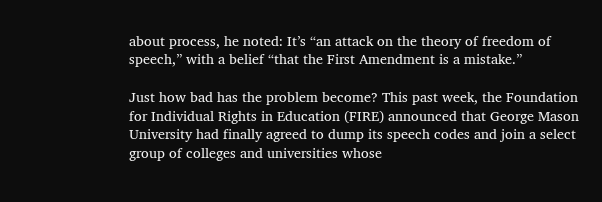about process, he noted: It’s “an attack on the theory of freedom of speech,” with a belief “that the First Amendment is a mistake.”

Just how bad has the problem become? This past week, the Foundation for Individual Rights in Education (FIRE) announced that George Mason University had finally agreed to dump its speech codes and join a select group of colleges and universities whose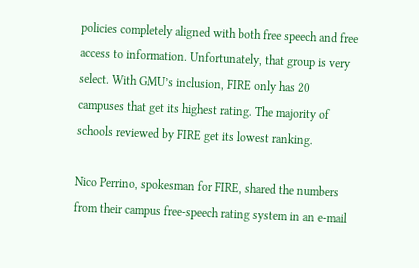policies completely aligned with both free speech and free access to information. Unfortunately, that group is very select. With GMU’s inclusion, FIRE only has 20 campuses that get its highest rating. The majority of schools reviewed by FIRE get its lowest ranking.

Nico Perrino, spokesman for FIRE, shared the numbers from their campus free-speech rating system in an e-mail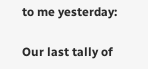to me yesterday:

Our last tally of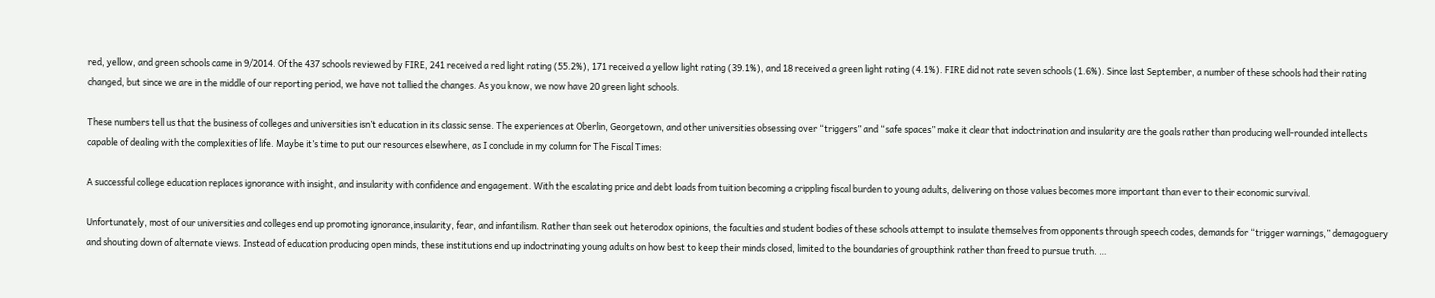red, yellow, and green schools came in 9/2014. Of the 437 schools reviewed by FIRE, 241 received a red light rating (55.2%), 171 received a yellow light rating (39.1%), and 18 received a green light rating (4.1%). FIRE did not rate seven schools (1.6%). Since last September, a number of these schools had their rating changed, but since we are in the middle of our reporting period, we have not tallied the changes. As you know, we now have 20 green light schools.

These numbers tell us that the business of colleges and universities isn’t education in its classic sense. The experiences at Oberlin, Georgetown, and other universities obsessing over “triggers” and “safe spaces” make it clear that indoctrination and insularity are the goals rather than producing well-rounded intellects capable of dealing with the complexities of life. Maybe it’s time to put our resources elsewhere, as I conclude in my column for The Fiscal Times:

A successful college education replaces ignorance with insight, and insularity with confidence and engagement. With the escalating price and debt loads from tuition becoming a crippling fiscal burden to young adults, delivering on those values becomes more important than ever to their economic survival.

Unfortunately, most of our universities and colleges end up promoting ignorance,insularity, fear, and infantilism. Rather than seek out heterodox opinions, the faculties and student bodies of these schools attempt to insulate themselves from opponents through speech codes, demands for “trigger warnings,” demagoguery and shouting down of alternate views. Instead of education producing open minds, these institutions end up indoctrinating young adults on how best to keep their minds closed, limited to the boundaries of groupthink rather than freed to pursue truth. …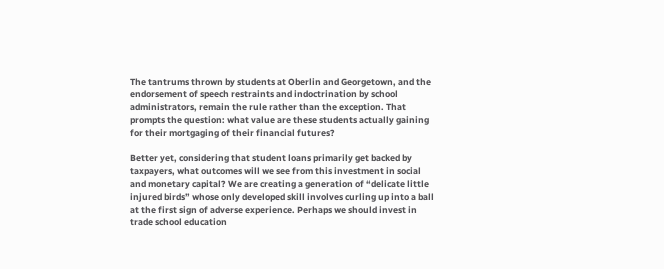The tantrums thrown by students at Oberlin and Georgetown, and the endorsement of speech restraints and indoctrination by school administrators, remain the rule rather than the exception. That prompts the question: what value are these students actually gaining for their mortgaging of their financial futures?

Better yet, considering that student loans primarily get backed by taxpayers, what outcomes will we see from this investment in social and monetary capital? We are creating a generation of “delicate little injured birds” whose only developed skill involves curling up into a ball at the first sign of adverse experience. Perhaps we should invest in trade school education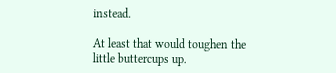instead.

At least that would toughen the little buttercups up.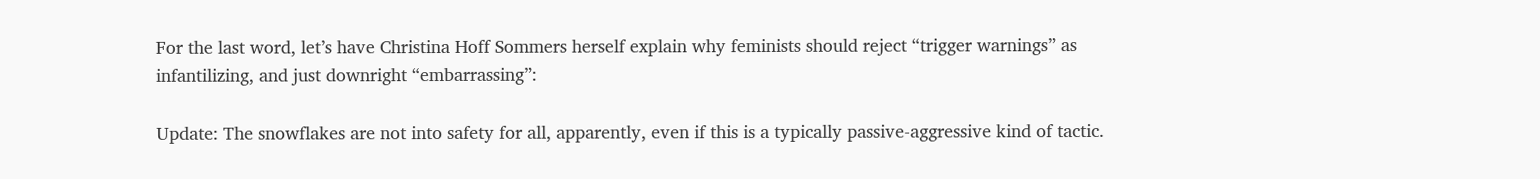For the last word, let’s have Christina Hoff Sommers herself explain why feminists should reject “trigger warnings” as infantilizing, and just downright “embarrassing”:

Update: The snowflakes are not into safety for all, apparently, even if this is a typically passive-aggressive kind of tactic.